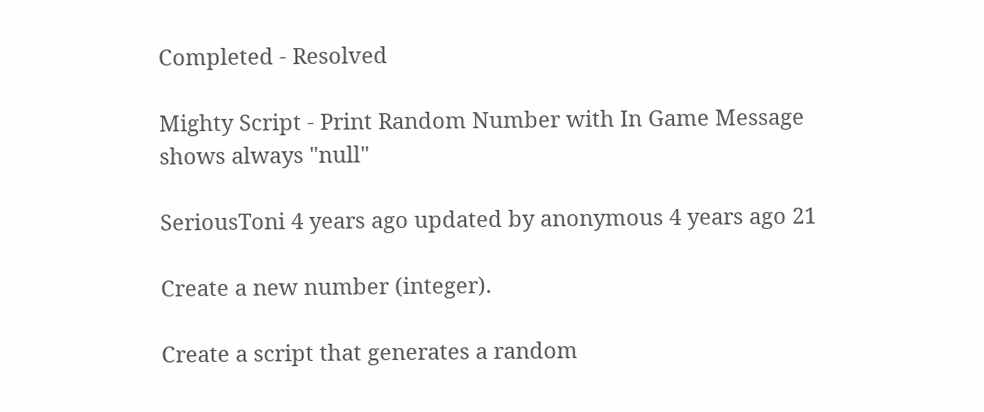Completed - Resolved

Mighty Script - Print Random Number with In Game Message shows always "null"

SeriousToni 4 years ago updated by anonymous 4 years ago 21

Create a new number (integer).

Create a script that generates a random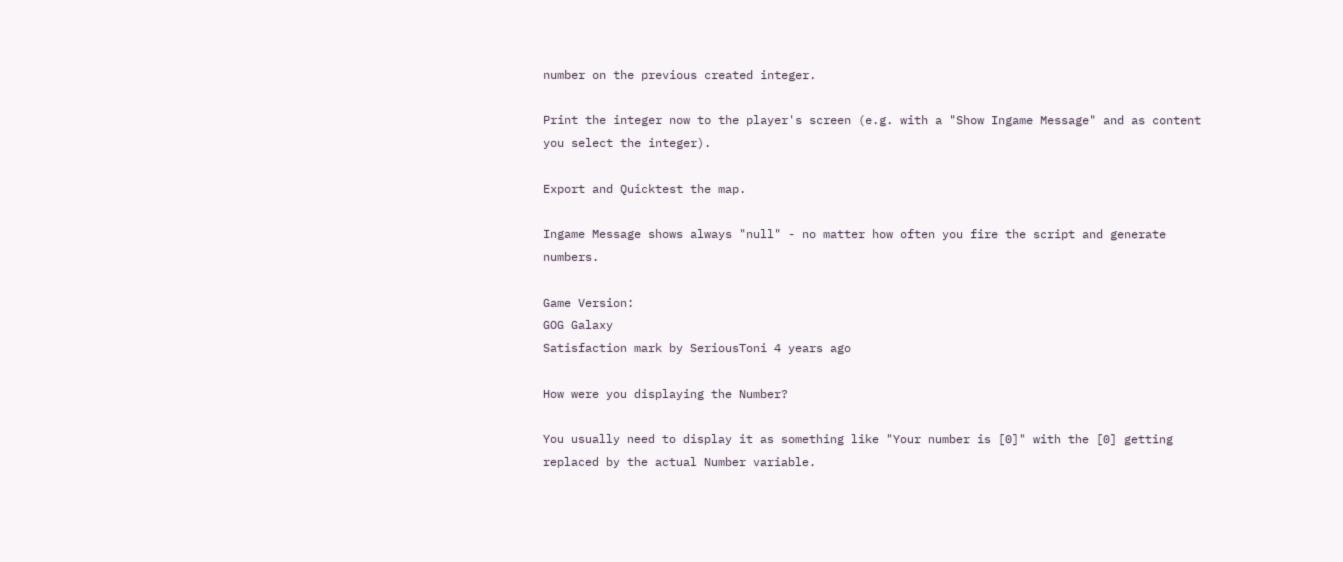number on the previous created integer.

Print the integer now to the player's screen (e.g. with a "Show Ingame Message" and as content you select the integer).

Export and Quicktest the map.

Ingame Message shows always "null" - no matter how often you fire the script and generate numbers.

Game Version:
GOG Galaxy
Satisfaction mark by SeriousToni 4 years ago

How were you displaying the Number?

You usually need to display it as something like "Your number is [0]" with the [0] getting replaced by the actual Number variable.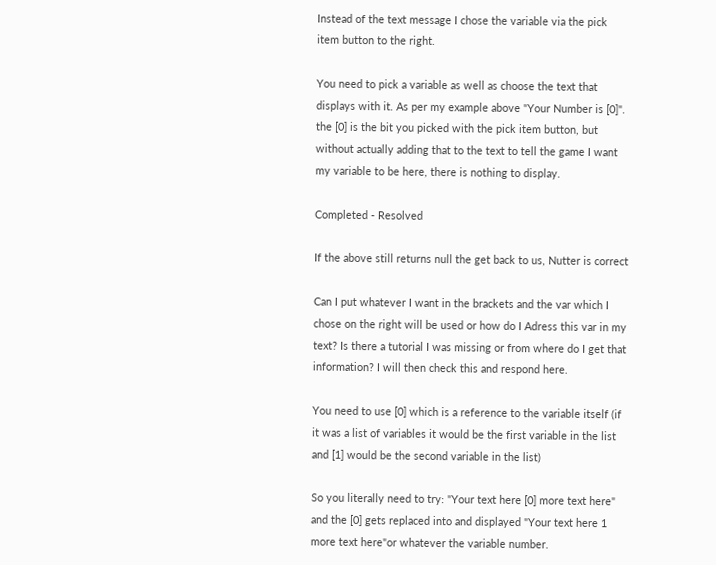Instead of the text message I chose the variable via the pick item button to the right.

You need to pick a variable as well as choose the text that displays with it. As per my example above "Your Number is [0]". the [0] is the bit you picked with the pick item button, but without actually adding that to the text to tell the game I want my variable to be here, there is nothing to display.

Completed - Resolved

If the above still returns null the get back to us, Nutter is correct

Can I put whatever I want in the brackets and the var which I chose on the right will be used or how do I Adress this var in my text? Is there a tutorial I was missing or from where do I get that information? I will then check this and respond here.

You need to use [0] which is a reference to the variable itself (if it was a list of variables it would be the first variable in the list and [1] would be the second variable in the list)

So you literally need to try: "Your text here [0] more text here" and the [0] gets replaced into and displayed "Your text here 1 more text here"or whatever the variable number.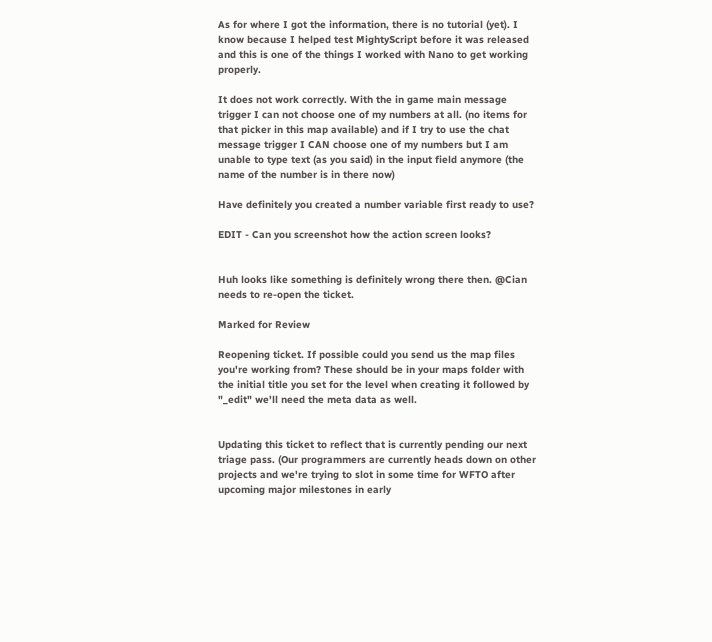As for where I got the information, there is no tutorial (yet). I know because I helped test MightyScript before it was released and this is one of the things I worked with Nano to get working properly.

It does not work correctly. With the in game main message trigger I can not choose one of my numbers at all. (no items for that picker in this map available) and if I try to use the chat message trigger I CAN choose one of my numbers but I am unable to type text (as you said) in the input field anymore (the name of the number is in there now)

Have definitely you created a number variable first ready to use?

EDIT - Can you screenshot how the action screen looks?


Huh looks like something is definitely wrong there then. @Cian needs to re-open the ticket.

Marked for Review

Reopening ticket. If possible could you send us the map files you're working from? These should be in your maps folder with the initial title you set for the level when creating it followed by "_edit" we'll need the meta data as well.


Updating this ticket to reflect that is currently pending our next triage pass. (Our programmers are currently heads down on other projects and we're trying to slot in some time for WFTO after upcoming major milestones in early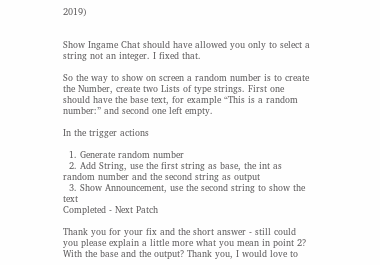2019)


Show Ingame Chat should have allowed you only to select a string not an integer. I fixed that.

So the way to show on screen a random number is to create the Number, create two Lists of type strings. First one should have the base text, for example “This is a random number:” and second one left empty.

In the trigger actions

  1. Generate random number
  2. Add String, use the first string as base, the int as random number and the second string as output
  3. Show Announcement, use the second string to show the text
Completed - Next Patch

Thank you for your fix and the short answer - still could you please explain a little more what you mean in point 2? With the base and the output? Thank you, I would love to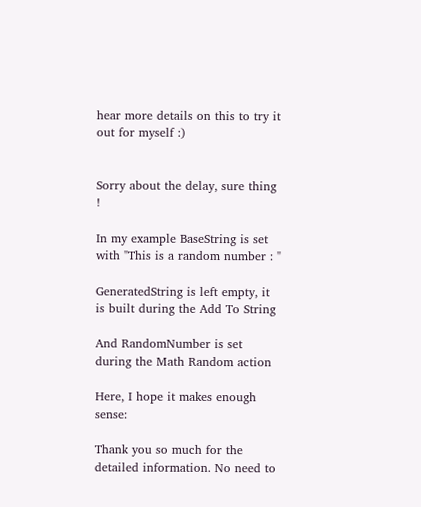hear more details on this to try it out for myself :)


Sorry about the delay, sure thing !

In my example BaseString is set with "This is a random number : "

GeneratedString is left empty, it is built during the Add To String

And RandomNumber is set during the Math Random action

Here, I hope it makes enough sense:

Thank you so much for the detailed information. No need to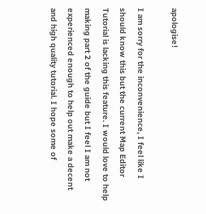apologise!

I am sorry for the inconvenience, I feel like I should know this but the current Map Editor Tutorial is lacking this feature. I would love to help making part 2 of the guide but I feel I am not experienced enough to help out make a decent and high quality tutorial. I hope some of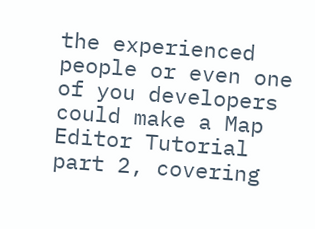the experienced people or even one of you developers could make a Map Editor Tutorial part 2, covering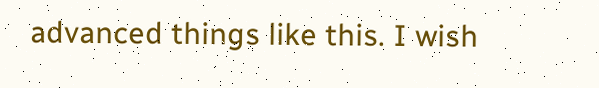advanced things like this. I wish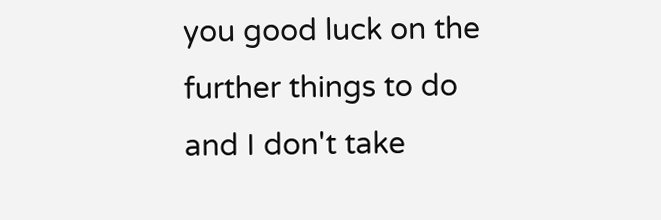you good luck on the further things to do and I don't take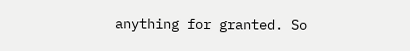anything for granted. So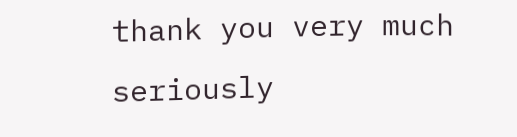thank you very much seriously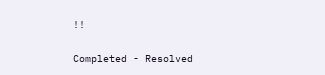!!

Completed - Resolved